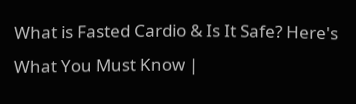What is Fasted Cardio & Is It Safe? Here's What You Must Know |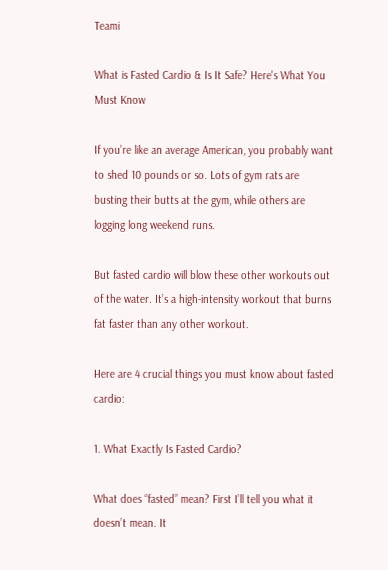Teami

What is Fasted Cardio & Is It Safe? Here's What You Must Know

If you’re like an average American, you probably want to shed 10 pounds or so. Lots of gym rats are busting their butts at the gym, while others are logging long weekend runs.

But fasted cardio will blow these other workouts out of the water. It’s a high-intensity workout that burns fat faster than any other workout.

Here are 4 crucial things you must know about fasted cardio:

1. What Exactly Is Fasted Cardio?

What does “fasted” mean? First I’ll tell you what it doesn’t mean. It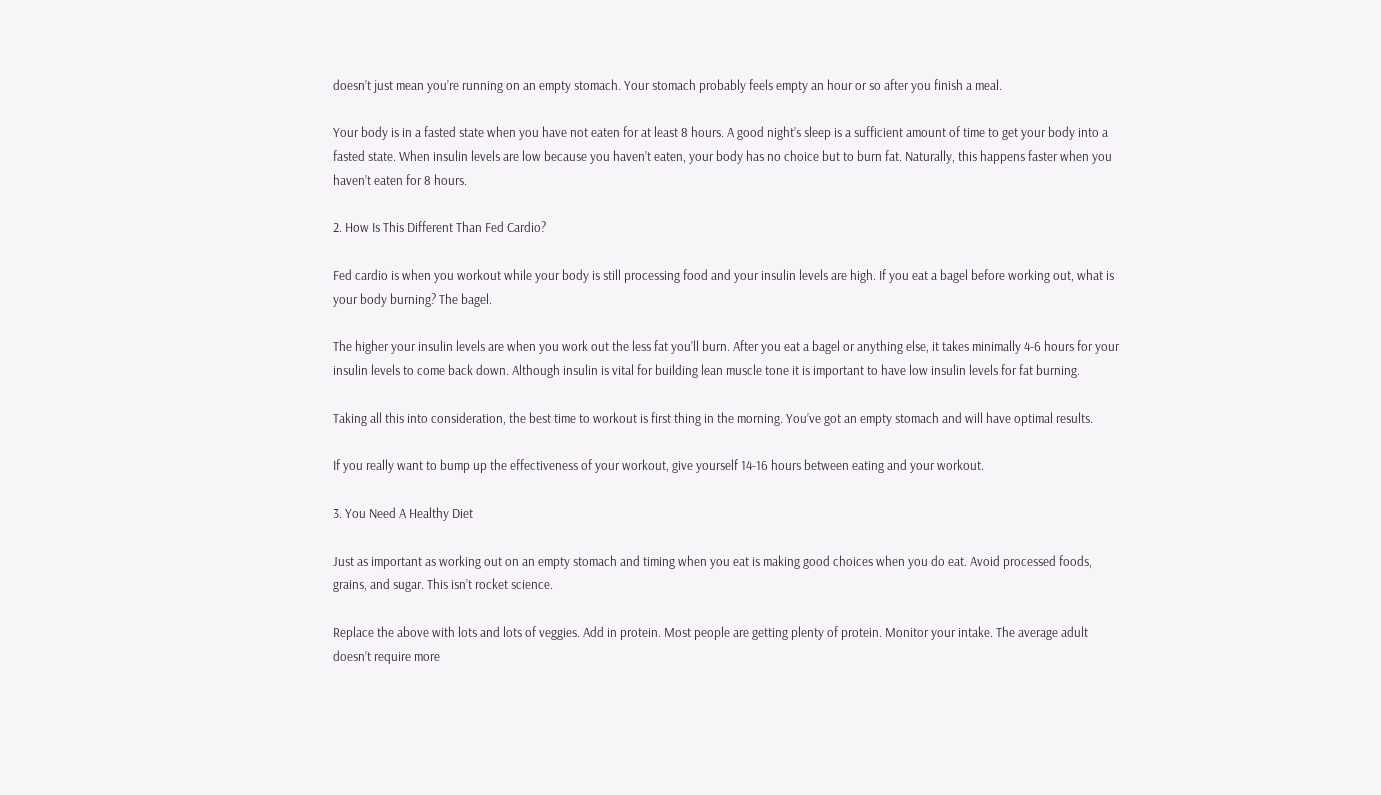doesn’t just mean you’re running on an empty stomach. Your stomach probably feels empty an hour or so after you finish a meal.

Your body is in a fasted state when you have not eaten for at least 8 hours. A good night’s sleep is a sufficient amount of time to get your body into a fasted state. When insulin levels are low because you haven’t eaten, your body has no choice but to burn fat. Naturally, this happens faster when you haven’t eaten for 8 hours.

2. How Is This Different Than Fed Cardio?

Fed cardio is when you workout while your body is still processing food and your insulin levels are high. If you eat a bagel before working out, what is your body burning? The bagel.

The higher your insulin levels are when you work out the less fat you’ll burn. After you eat a bagel or anything else, it takes minimally 4-6 hours for your insulin levels to come back down. Although insulin is vital for building lean muscle tone it is important to have low insulin levels for fat burning.

Taking all this into consideration, the best time to workout is first thing in the morning. You’ve got an empty stomach and will have optimal results.

If you really want to bump up the effectiveness of your workout, give yourself 14-16 hours between eating and your workout.

3. You Need A Healthy Diet

Just as important as working out on an empty stomach and timing when you eat is making good choices when you do eat. Avoid processed foods, grains, and sugar. This isn’t rocket science.

Replace the above with lots and lots of veggies. Add in protein. Most people are getting plenty of protein. Monitor your intake. The average adult doesn’t require more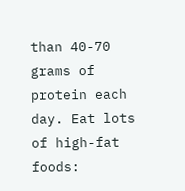than 40-70 grams of protein each day. Eat lots of high-fat foods: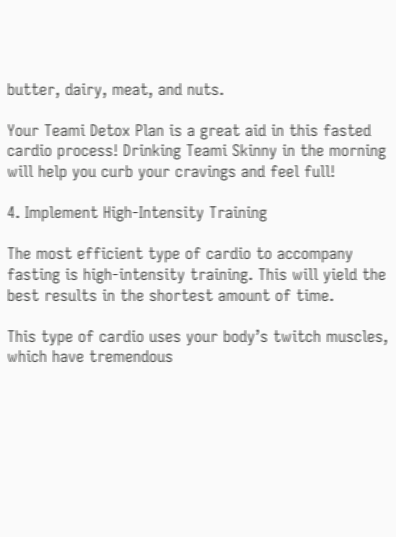butter, dairy, meat, and nuts.

Your Teami Detox Plan is a great aid in this fasted cardio process! Drinking Teami Skinny in the morning will help you curb your cravings and feel full!

4. Implement High-Intensity Training

The most efficient type of cardio to accompany fasting is high-intensity training. This will yield the best results in the shortest amount of time.

This type of cardio uses your body’s twitch muscles, which have tremendous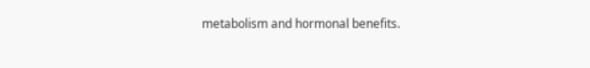metabolism and hormonal benefits.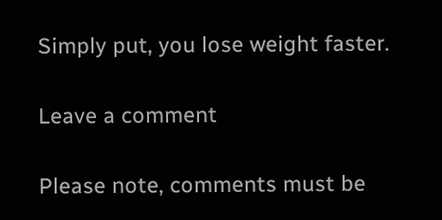Simply put, you lose weight faster.

Leave a comment

Please note, comments must be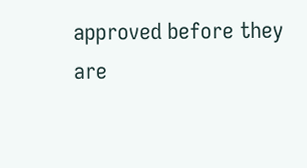approved before they are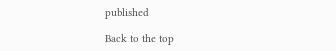published

Back to the top